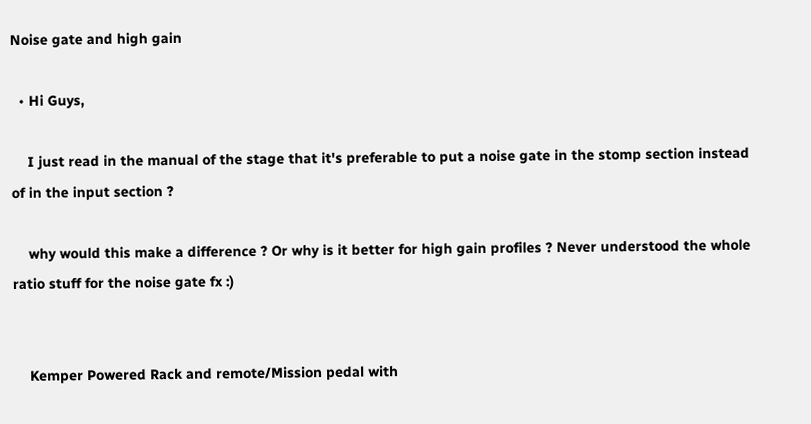Noise gate and high gain

  • Hi Guys,

    I just read in the manual of the stage that it's preferable to put a noise gate in the stomp section instead of in the input section ?

    why would this make a difference ? Or why is it better for high gain profiles ? Never understood the whole ratio stuff for the noise gate fx :)


    Kemper Powered Rack and remote/Mission pedal with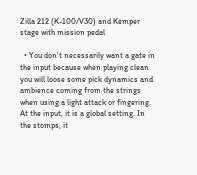Zilla 212 (K-100/V30) and Kemper stage with mission pedal

  • You don't necessarily want a gate in the input because when playing clean you will loose some pick dynamics and ambience coming from the strings when using a light attack or fingering. At the input, it is a global setting. In the stomps, it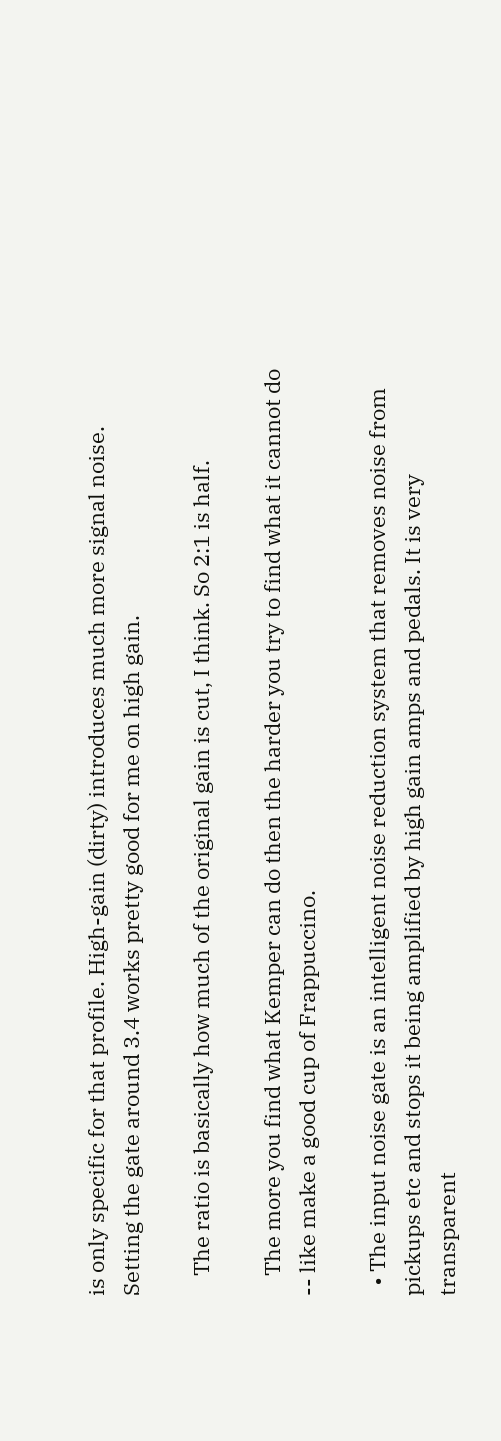is only specific for that profile. High-gain (dirty) introduces much more signal noise. Setting the gate around 3.4 works pretty good for me on high gain.

    The ratio is basically how much of the original gain is cut, I think. So 2:1 is half.

    The more you find what Kemper can do then the harder you try to find what it cannot do -- like make a good cup of Frappuccino.

  • The input noise gate is an intelligent noise reduction system that removes noise from pickups etc and stops it being amplified by high gain amps and pedals. It is very transparent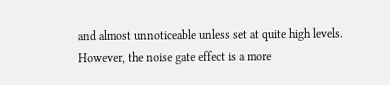and almost unnoticeable unless set at quite high levels. However, the noise gate effect is a more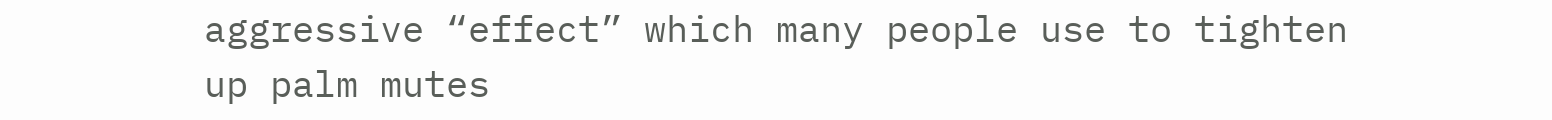aggressive “effect” which many people use to tighten up palm mutes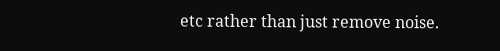etc rather than just remove noise.